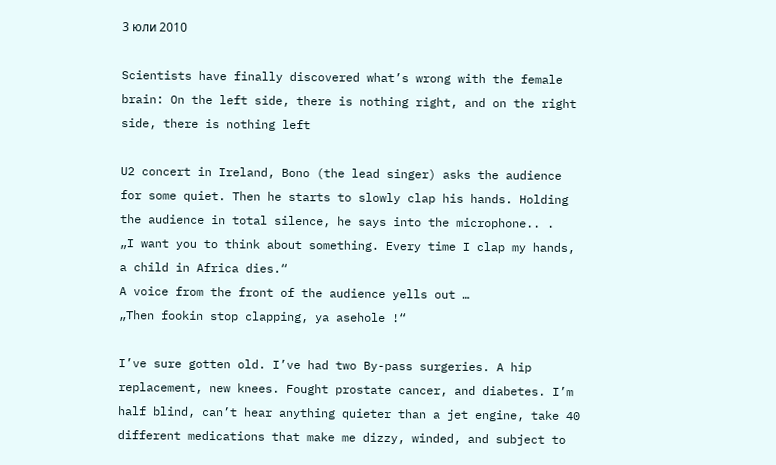3 юли 2010

Scientists have finally discovered what’s wrong with the female brain: On the left side, there is nothing right, and on the right side, there is nothing left

U2 concert in Ireland, Bono (the lead singer) asks the audience for some quiet. Then he starts to slowly clap his hands. Holding the audience in total silence, he says into the microphone.. .
„I want you to think about something. Every time I clap my hands, a child in Africa dies.“
A voice from the front of the audience yells out …
„Then fookin stop clapping, ya asehole !“

I’ve sure gotten old. I’ve had two By-pass surgeries. A hip replacement, new knees. Fought prostate cancer, and diabetes. I’m half blind, can’t hear anything quieter than a jet engine, take 40 different medications that make me dizzy, winded, and subject to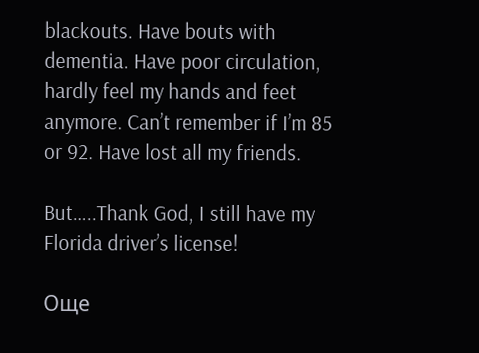blackouts. Have bouts with dementia. Have poor circulation, hardly feel my hands and feet anymore. Can’t remember if I’m 85 or 92. Have lost all my friends.

But…..Thank God, I still have my Florida driver’s license!

Още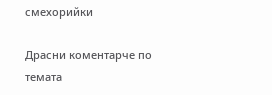смехорийки

Драсни коментарче по темата